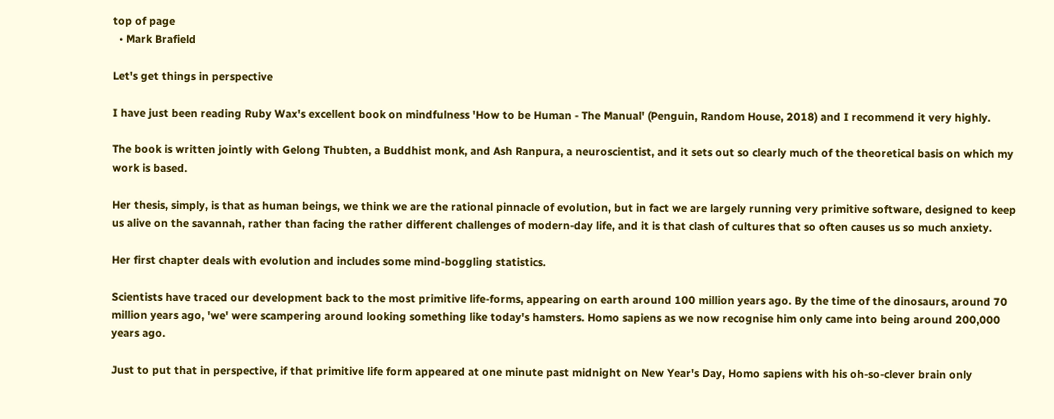top of page
  • Mark Brafield

Let's get things in perspective

I have just been reading Ruby Wax's excellent book on mindfulness 'How to be Human - The Manual' (Penguin, Random House, 2018) and I recommend it very highly.

The book is written jointly with Gelong Thubten, a Buddhist monk, and Ash Ranpura, a neuroscientist, and it sets out so clearly much of the theoretical basis on which my work is based.

Her thesis, simply, is that as human beings, we think we are the rational pinnacle of evolution, but in fact we are largely running very primitive software, designed to keep us alive on the savannah, rather than facing the rather different challenges of modern-day life, and it is that clash of cultures that so often causes us so much anxiety.

Her first chapter deals with evolution and includes some mind-boggling statistics.

Scientists have traced our development back to the most primitive life-forms, appearing on earth around 100 million years ago. By the time of the dinosaurs, around 70 million years ago, 'we' were scampering around looking something like today's hamsters. Homo sapiens as we now recognise him only came into being around 200,000 years ago.

Just to put that in perspective, if that primitive life form appeared at one minute past midnight on New Year's Day, Homo sapiens with his oh-so-clever brain only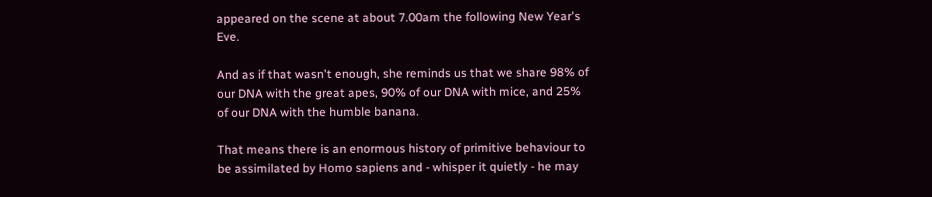appeared on the scene at about 7.00am the following New Year's Eve.

And as if that wasn't enough, she reminds us that we share 98% of our DNA with the great apes, 90% of our DNA with mice, and 25% of our DNA with the humble banana.

That means there is an enormous history of primitive behaviour to be assimilated by Homo sapiens and - whisper it quietly - he may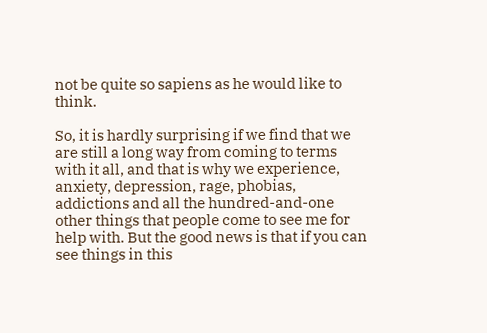not be quite so sapiens as he would like to think.

So, it is hardly surprising if we find that we are still a long way from coming to terms with it all, and that is why we experience, anxiety, depression, rage, phobias, addictions and all the hundred-and-one other things that people come to see me for help with. But the good news is that if you can see things in this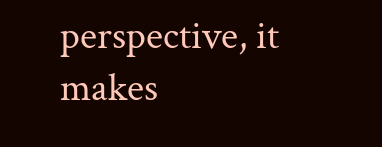perspective, it makes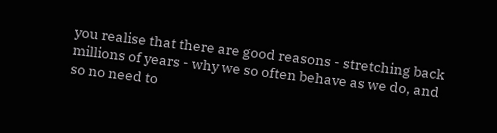you realise that there are good reasons - stretching back millions of years - why we so often behave as we do, and so no need to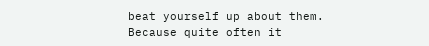beat yourself up about them. Because quite often it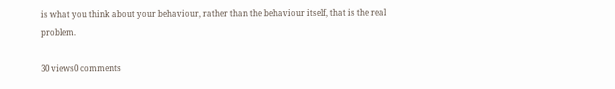is what you think about your behaviour, rather than the behaviour itself, that is the real problem.

30 views0 comments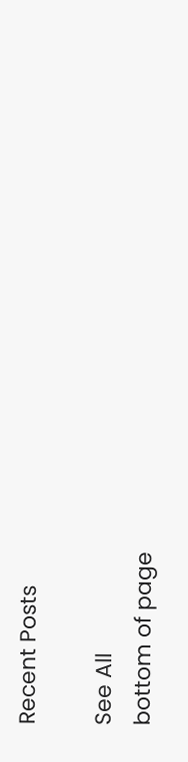Recent Posts

See All
bottom of page